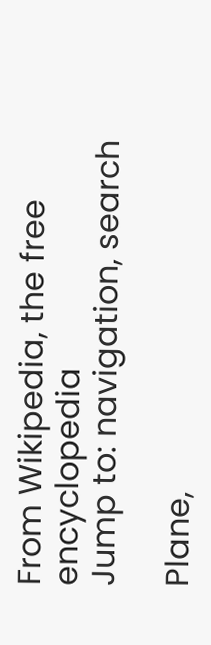From Wikipedia, the free encyclopedia
Jump to: navigation, search

Plane,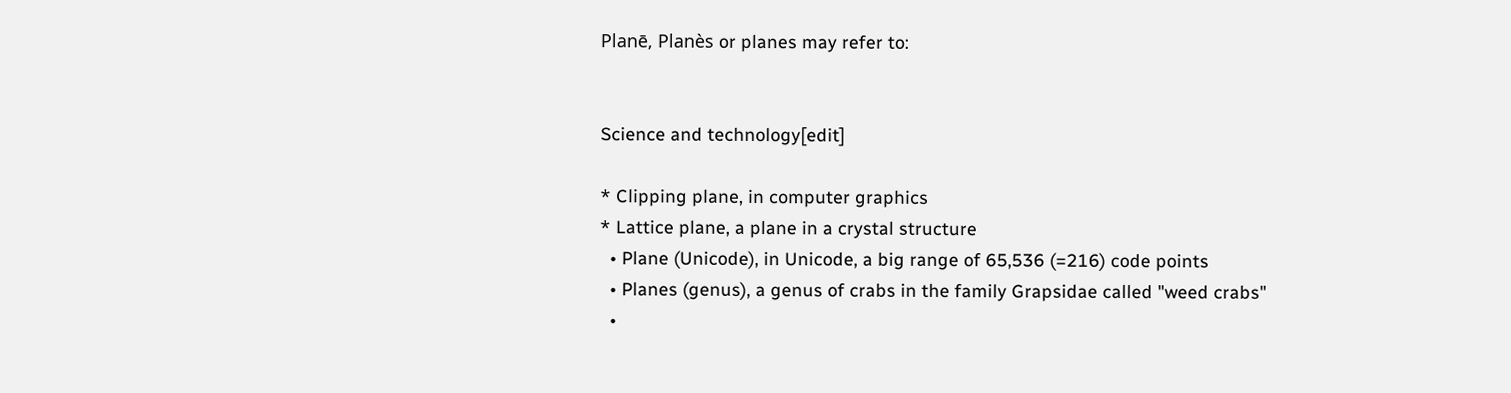Planē, Planès or planes may refer to:


Science and technology[edit]

* Clipping plane, in computer graphics
* Lattice plane, a plane in a crystal structure
  • Plane (Unicode), in Unicode, a big range of 65,536 (=216) code points
  • Planes (genus), a genus of crabs in the family Grapsidae called "weed crabs"
  •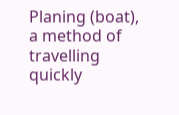Planing (boat), a method of travelling quickly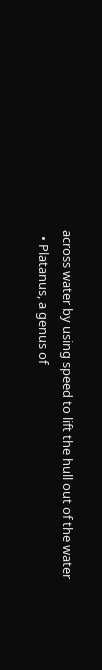across water by using speed to lift the hull out of the water
  • Platanus, a genus of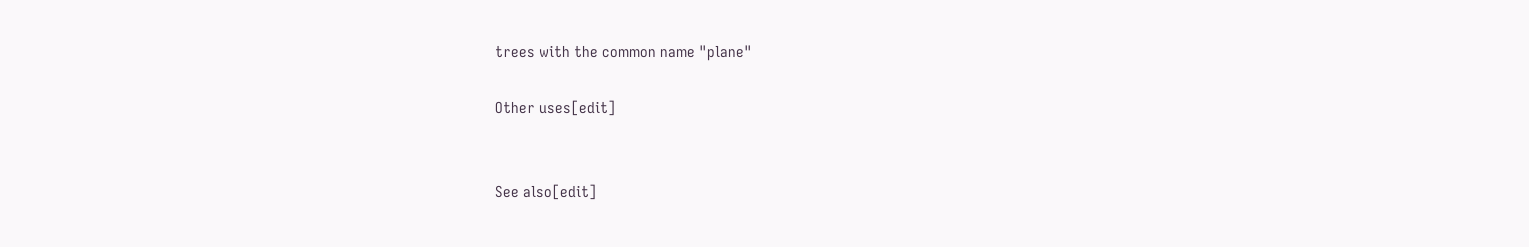trees with the common name "plane"

Other uses[edit]


See also[edit]